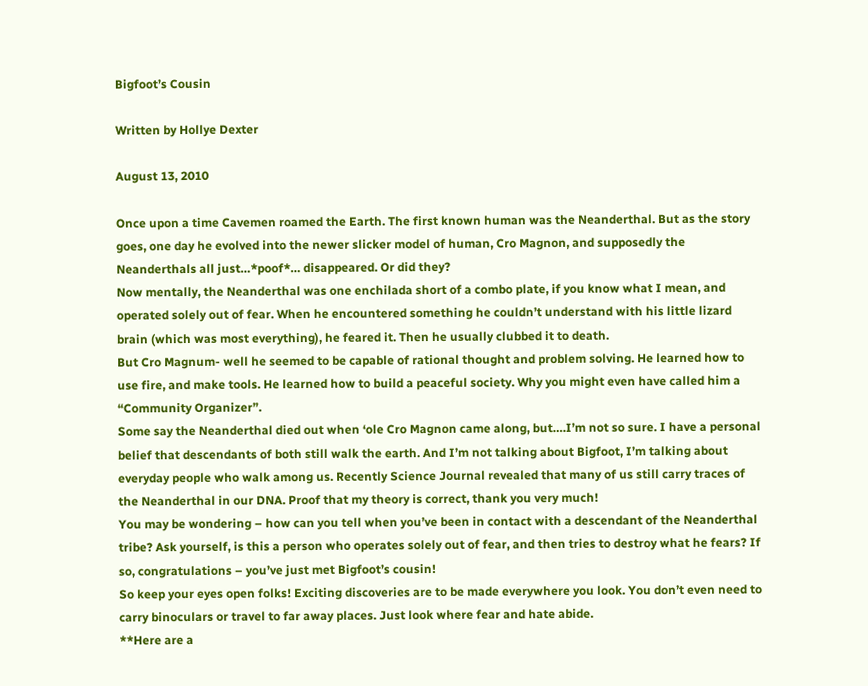Bigfoot’s Cousin

Written by Hollye Dexter

August 13, 2010

Once upon a time Cavemen roamed the Earth. The first known human was the Neanderthal. But as the story goes, one day he evolved into the newer slicker model of human, Cro Magnon, and supposedly the Neanderthals all just…*poof*… disappeared. Or did they?
Now mentally, the Neanderthal was one enchilada short of a combo plate, if you know what I mean, and operated solely out of fear. When he encountered something he couldn’t understand with his little lizard brain (which was most everything), he feared it. Then he usually clubbed it to death.
But Cro Magnum- well he seemed to be capable of rational thought and problem solving. He learned how to use fire, and make tools. He learned how to build a peaceful society. Why you might even have called him a “Community Organizer”.
Some say the Neanderthal died out when ‘ole Cro Magnon came along, but….I’m not so sure. I have a personal belief that descendants of both still walk the earth. And I’m not talking about Bigfoot, I’m talking about everyday people who walk among us. Recently Science Journal revealed that many of us still carry traces of the Neanderthal in our DNA. Proof that my theory is correct, thank you very much!
You may be wondering – how can you tell when you’ve been in contact with a descendant of the Neanderthal tribe? Ask yourself, is this a person who operates solely out of fear, and then tries to destroy what he fears? If so, congratulations – you’ve just met Bigfoot’s cousin!
So keep your eyes open folks! Exciting discoveries are to be made everywhere you look. You don’t even need to carry binoculars or travel to far away places. Just look where fear and hate abide.
**Here are a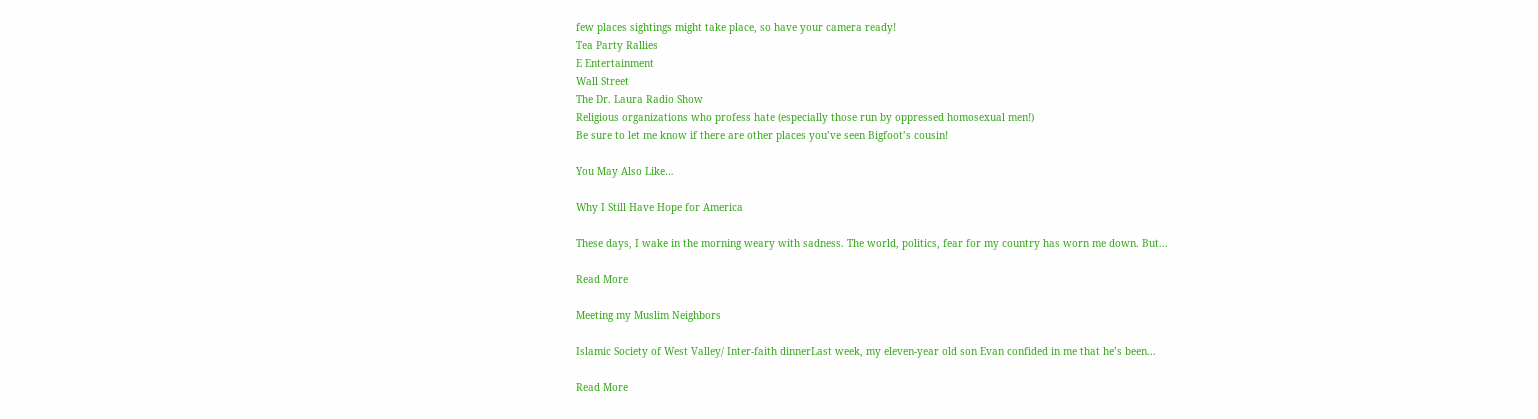few places sightings might take place, so have your camera ready!
Tea Party Rallies
E Entertainment
Wall Street
The Dr. Laura Radio Show
Religious organizations who profess hate (especially those run by oppressed homosexual men!)
Be sure to let me know if there are other places you’ve seen Bigfoot’s cousin!

You May Also Like…

Why I Still Have Hope for America

These days, I wake in the morning weary with sadness. The world, politics, fear for my country has worn me down. But...

Read More

Meeting my Muslim Neighbors

Islamic Society of West Valley/ Inter-faith dinnerLast week, my eleven-year old son Evan confided in me that he’s been...

Read More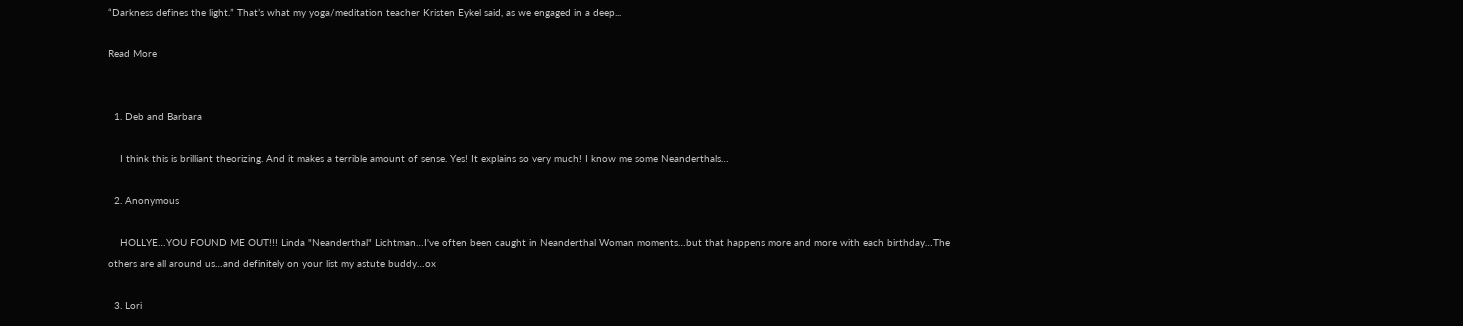“Darkness defines the light.” That’s what my yoga/meditation teacher Kristen Eykel said, as we engaged in a deep...

Read More


  1. Deb and Barbara

    I think this is brilliant theorizing. And it makes a terrible amount of sense. Yes! It explains so very much! I know me some Neanderthals…

  2. Anonymous

    HOLLYE…YOU FOUND ME OUT!!! Linda "Neanderthal" Lichtman…I've often been caught in Neanderthal Woman moments…but that happens more and more with each birthday…The others are all around us…and definitely on your list my astute buddy…ox

  3. Lori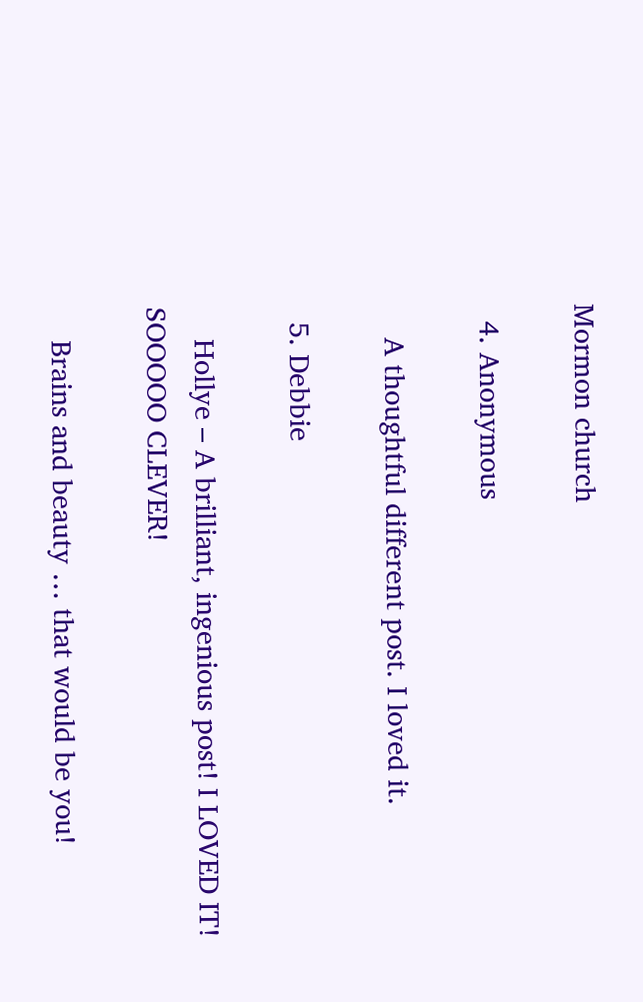Mormon church

  4. Anonymous

    A thoughtful different post. I loved it.

  5. Debbie

    Hollye – A brilliant, ingenious post! I LOVED IT! SOOOOO CLEVER!

    Brains and beauty … that would be you!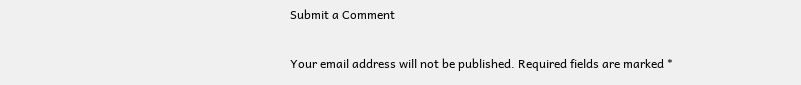Submit a Comment

Your email address will not be published. Required fields are marked *